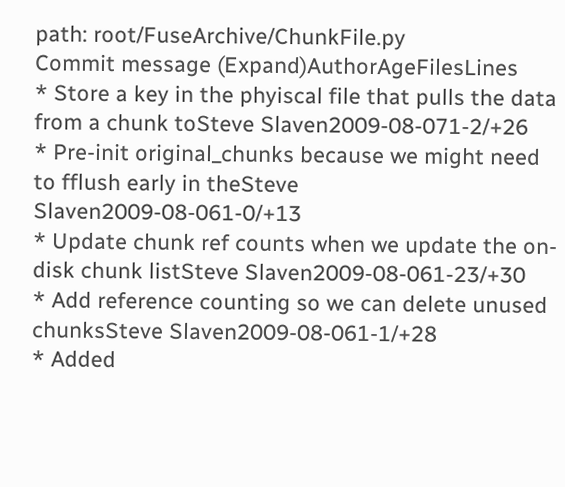path: root/FuseArchive/ChunkFile.py
Commit message (Expand)AuthorAgeFilesLines
* Store a key in the phyiscal file that pulls the data from a chunk toSteve Slaven2009-08-071-2/+26
* Pre-init original_chunks because we might need to fflush early in theSteve Slaven2009-08-061-0/+13
* Update chunk ref counts when we update the on-disk chunk listSteve Slaven2009-08-061-23/+30
* Add reference counting so we can delete unused chunksSteve Slaven2009-08-061-1/+28
* Added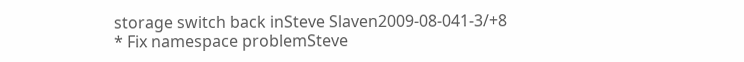storage switch back inSteve Slaven2009-08-041-3/+8
* Fix namespace problemSteve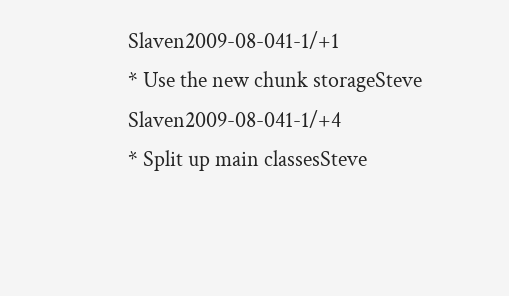Slaven2009-08-041-1/+1
* Use the new chunk storageSteve Slaven2009-08-041-1/+4
* Split up main classesSteve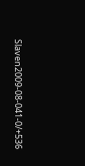Slaven2009-08-041-0/+536